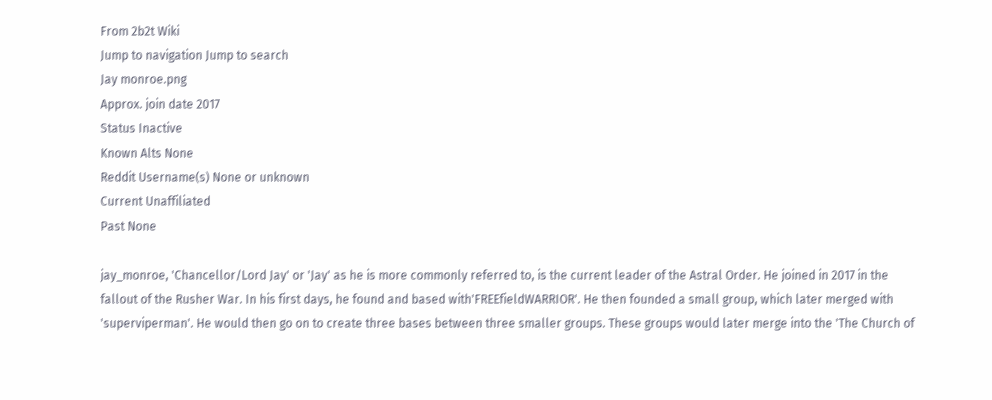From 2b2t Wiki
Jump to navigation Jump to search
Jay monroe.png
Approx. join date 2017
Status Inactive
Known Alts None
Reddit Username(s) None or unknown
Current Unaffiliated
Past None

jay_monroe, 'Chancellor/Lord Jay' or 'Jay' as he is more commonly referred to, is the current leader of the Astral Order. He joined in 2017 in the fallout of the Rusher War. In his first days, he found and based with'FREEfieldWARRIOR'. He then founded a small group, which later merged with 'superviperman'. He would then go on to create three bases between three smaller groups. These groups would later merge into the 'The Church of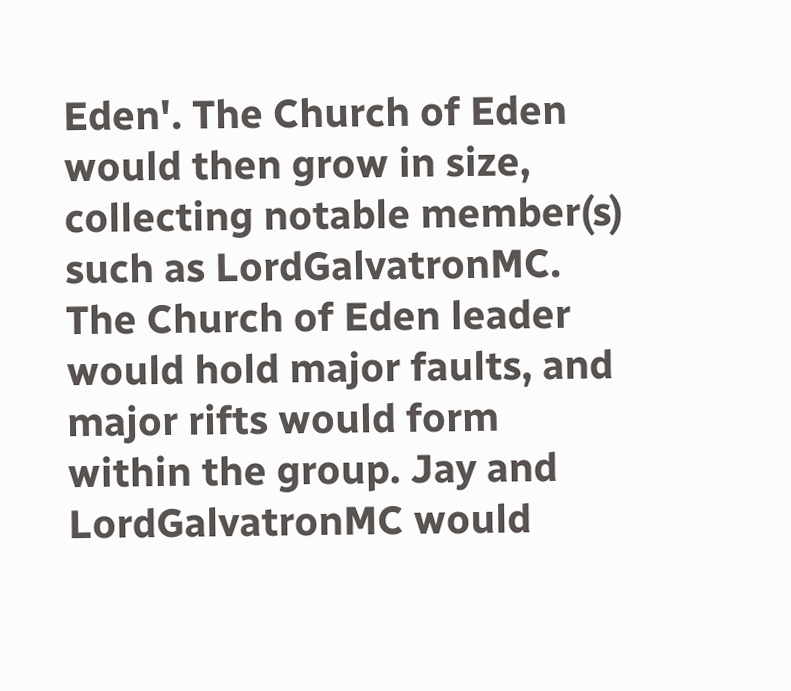Eden'. The Church of Eden would then grow in size, collecting notable member(s) such as LordGalvatronMC. The Church of Eden leader would hold major faults, and major rifts would form within the group. Jay and LordGalvatronMC would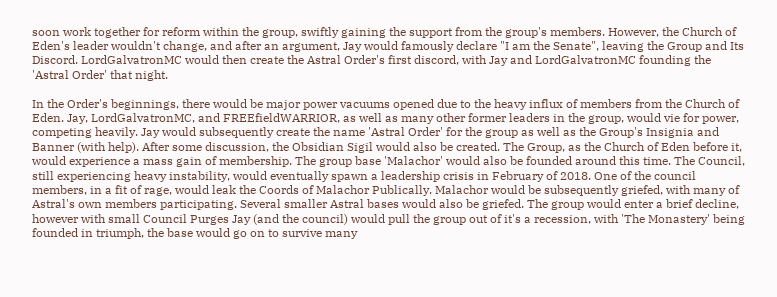soon work together for reform within the group, swiftly gaining the support from the group's members. However, the Church of Eden's leader wouldn't change, and after an argument, Jay would famously declare "I am the Senate", leaving the Group and Its Discord. LordGalvatronMC would then create the Astral Order's first discord, with Jay and LordGalvatronMC founding the 'Astral Order' that night.

In the Order's beginnings, there would be major power vacuums opened due to the heavy influx of members from the Church of Eden. Jay, LordGalvatronMC, and FREEfieldWARRIOR, as well as many other former leaders in the group, would vie for power, competing heavily. Jay would subsequently create the name 'Astral Order' for the group as well as the Group's Insignia and Banner (with help). After some discussion, the Obsidian Sigil would also be created. The Group, as the Church of Eden before it, would experience a mass gain of membership. The group base 'Malachor' would also be founded around this time. The Council, still experiencing heavy instability, would eventually spawn a leadership crisis in February of 2018. One of the council members, in a fit of rage, would leak the Coords of Malachor Publically. Malachor would be subsequently griefed, with many of Astral's own members participating. Several smaller Astral bases would also be griefed. The group would enter a brief decline, however with small Council Purges Jay (and the council) would pull the group out of it's a recession, with 'The Monastery' being founded in triumph, the base would go on to survive many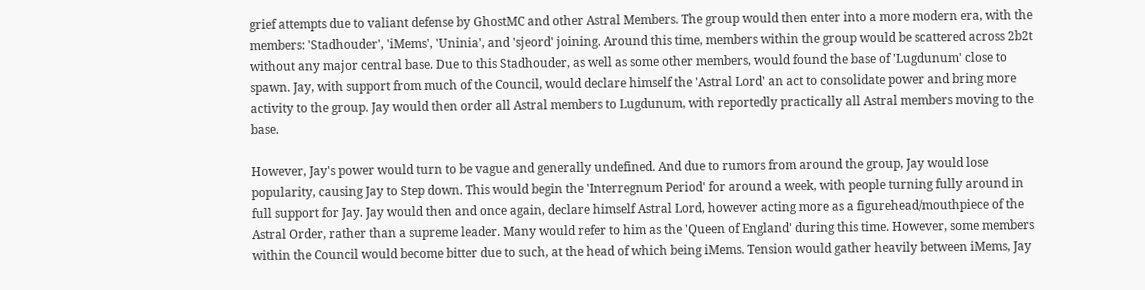grief attempts due to valiant defense by GhostMC and other Astral Members. The group would then enter into a more modern era, with the members: 'Stadhouder', 'iMems', 'Uninia', and 'sjeord' joining. Around this time, members within the group would be scattered across 2b2t without any major central base. Due to this Stadhouder, as well as some other members, would found the base of 'Lugdunum' close to spawn. Jay, with support from much of the Council, would declare himself the 'Astral Lord' an act to consolidate power and bring more activity to the group. Jay would then order all Astral members to Lugdunum, with reportedly practically all Astral members moving to the base.

However, Jay's power would turn to be vague and generally undefined. And due to rumors from around the group, Jay would lose popularity, causing Jay to Step down. This would begin the 'Interregnum Period' for around a week, with people turning fully around in full support for Jay. Jay would then and once again, declare himself Astral Lord, however acting more as a figurehead/mouthpiece of the Astral Order, rather than a supreme leader. Many would refer to him as the 'Queen of England' during this time. However, some members within the Council would become bitter due to such, at the head of which being iMems. Tension would gather heavily between iMems, Jay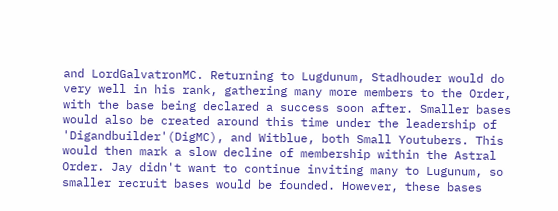and LordGalvatronMC. Returning to Lugdunum, Stadhouder would do very well in his rank, gathering many more members to the Order, with the base being declared a success soon after. Smaller bases would also be created around this time under the leadership of 'Digandbuilder'(DigMC), and Witblue, both Small Youtubers. This would then mark a slow decline of membership within the Astral Order. Jay didn't want to continue inviting many to Lugunum, so smaller recruit bases would be founded. However, these bases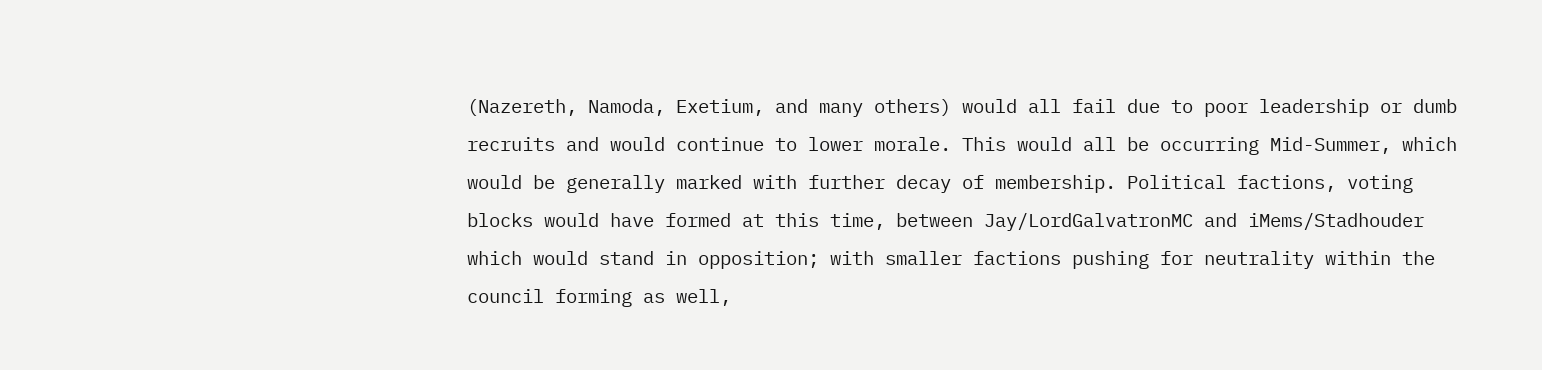(Nazereth, Namoda, Exetium, and many others) would all fail due to poor leadership or dumb recruits and would continue to lower morale. This would all be occurring Mid-Summer, which would be generally marked with further decay of membership. Political factions, voting blocks would have formed at this time, between Jay/LordGalvatronMC and iMems/Stadhouder which would stand in opposition; with smaller factions pushing for neutrality within the council forming as well,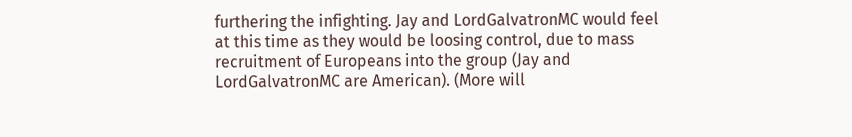furthering the infighting. Jay and LordGalvatronMC would feel at this time as they would be loosing control, due to mass recruitment of Europeans into the group (Jay and LordGalvatronMC are American). (More will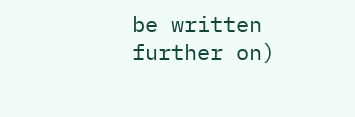be written further on)